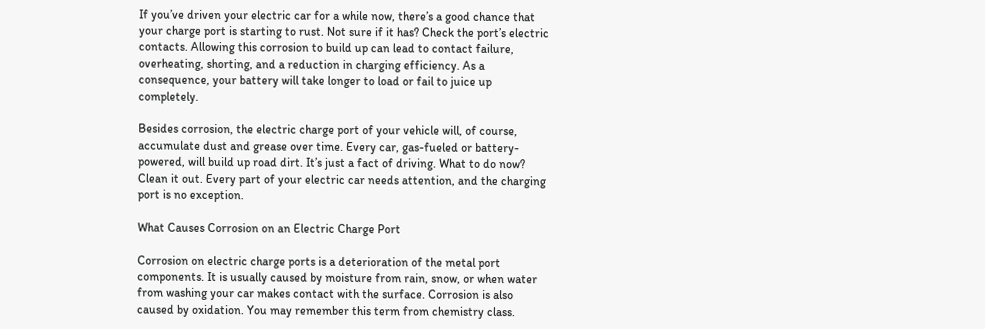If you’ve driven your electric car for a while now, there’s a good chance that your charge port is starting to rust. Not sure if it has? Check the port’s electric contacts. Allowing this corrosion to build up can lead to contact failure, overheating, shorting, and a reduction in charging efficiency. As a consequence, your battery will take longer to load or fail to juice up completely.

Besides corrosion, the electric charge port of your vehicle will, of course, accumulate dust and grease over time. Every car, gas-fueled or battery-powered, will build up road dirt. It’s just a fact of driving. What to do now? Clean it out. Every part of your electric car needs attention, and the charging port is no exception.

What Causes Corrosion on an Electric Charge Port

Corrosion on electric charge ports is a deterioration of the metal port components. It is usually caused by moisture from rain, snow, or when water from washing your car makes contact with the surface. Corrosion is also caused by oxidation. You may remember this term from chemistry class.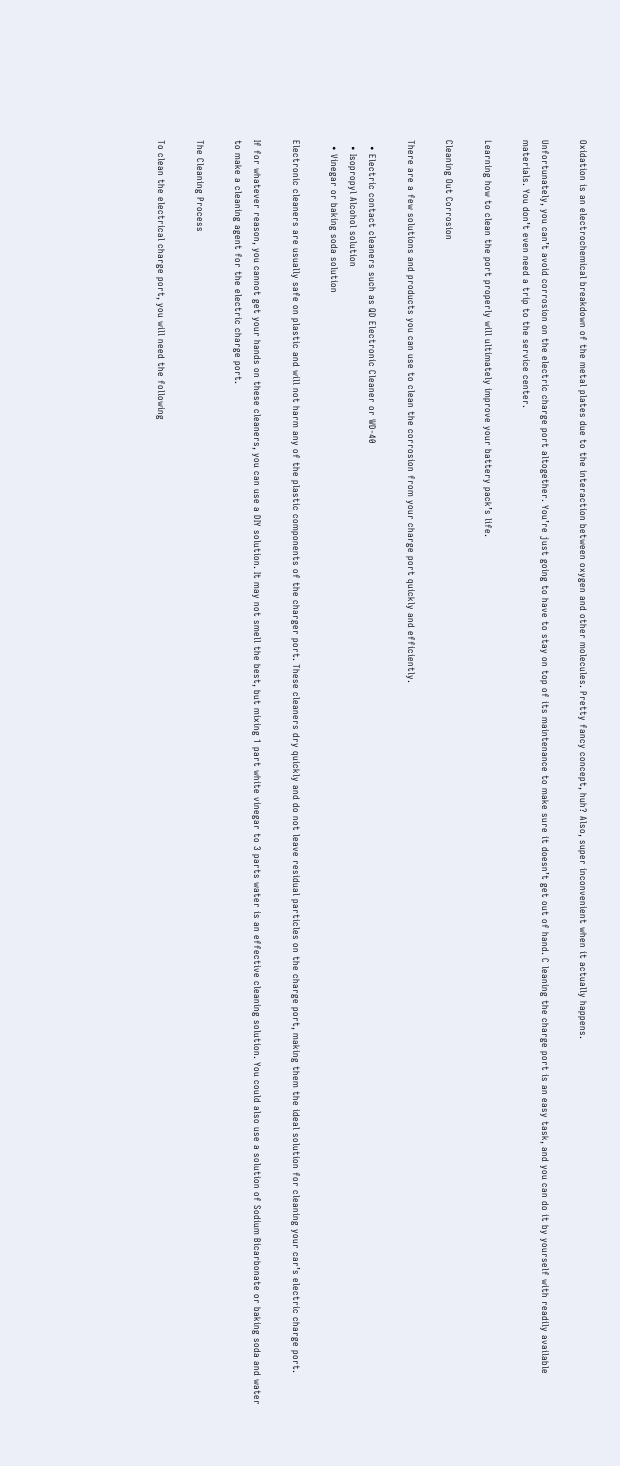Oxidation is an electrochemical breakdown of the metal plates due to the interaction between oxygen and other molecules. Pretty fancy concept, huh? Also, super inconvenient when it actually happens.

Unfortunately, you can’t avoid corrosion on the electric charge port altogether. You’re just going to have to stay on top of its maintenance to make sure it doesn’t get out of hand. C leaning the charge port is an easy task, and you can do it by yourself with readily available materials. You don’t even need a trip to the service center.

Learning how to clean the port properly will ultimately improve your battery pack’s life.

Cleaning Out Corrosion

There are a few solutions and products you can use to clean the corrosion from your charge port quickly and efficiently.

  • Electric contact cleaners such as QD Electronic Cleaner or WD-40
  • Isopropyl Alcohol solution
  • Vinegar or baking soda solution

Electronic cleaners are usually safe on plastic and will not harm any of the plastic components of the charger port. These cleaners dry quickly and do not leave residual particles on the charge port, making them the ideal solution for cleaning your car’s electric charge port.

If for whatever reason, you cannot get your hands on these cleaners, you can use a DIY solution. It may not smell the best, but mixing 1 part white vinegar to 3 parts water is an effective cleaning solution. You could also use a solution of Sodium Bicarbonate or baking soda and water to make a cleaning agent for the electric charge port.

The Cleaning Process

To clean the electrical charge port, you will need the following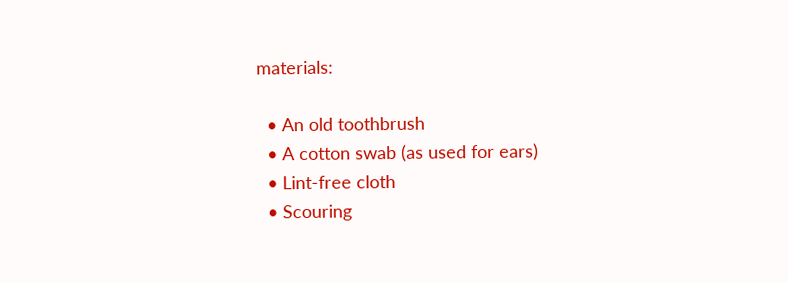materials:

  • An old toothbrush
  • A cotton swab (as used for ears)
  • Lint-free cloth
  • Scouring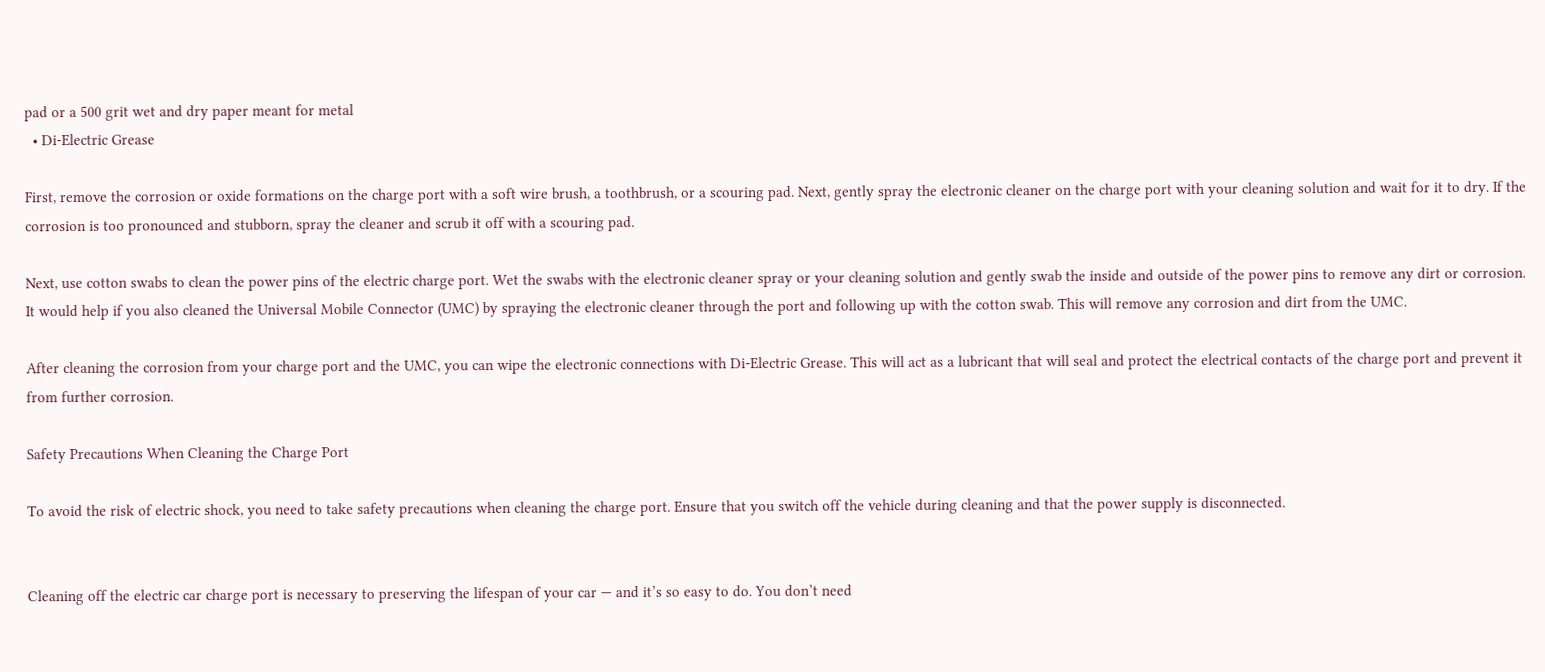pad or a 500 grit wet and dry paper meant for metal
  • Di-Electric Grease

First, remove the corrosion or oxide formations on the charge port with a soft wire brush, a toothbrush, or a scouring pad. Next, gently spray the electronic cleaner on the charge port with your cleaning solution and wait for it to dry. If the corrosion is too pronounced and stubborn, spray the cleaner and scrub it off with a scouring pad.

Next, use cotton swabs to clean the power pins of the electric charge port. Wet the swabs with the electronic cleaner spray or your cleaning solution and gently swab the inside and outside of the power pins to remove any dirt or corrosion. It would help if you also cleaned the Universal Mobile Connector (UMC) by spraying the electronic cleaner through the port and following up with the cotton swab. This will remove any corrosion and dirt from the UMC.

After cleaning the corrosion from your charge port and the UMC, you can wipe the electronic connections with Di-Electric Grease. This will act as a lubricant that will seal and protect the electrical contacts of the charge port and prevent it from further corrosion.

Safety Precautions When Cleaning the Charge Port

To avoid the risk of electric shock, you need to take safety precautions when cleaning the charge port. Ensure that you switch off the vehicle during cleaning and that the power supply is disconnected.


Cleaning off the electric car charge port is necessary to preserving the lifespan of your car — and it’s so easy to do. You don’t need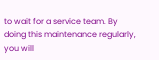to wait for a service team. By doing this maintenance regularly, you will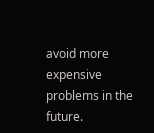avoid more expensive problems in the future.